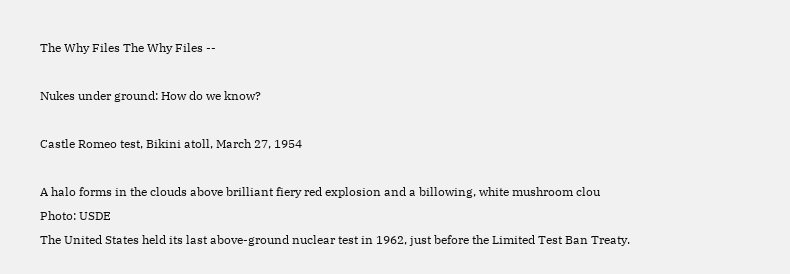The Why Files The Why Files --

Nukes under ground: How do we know?

Castle Romeo test, Bikini atoll, March 27, 1954

A halo forms in the clouds above brilliant fiery red explosion and a billowing, white mushroom clou
Photo: USDE
The United States held its last above-ground nuclear test in 1962, just before the Limited Test Ban Treaty.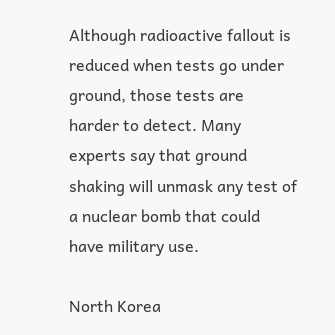Although radioactive fallout is reduced when tests go under ground, those tests are harder to detect. Many experts say that ground shaking will unmask any test of a nuclear bomb that could have military use.

North Korea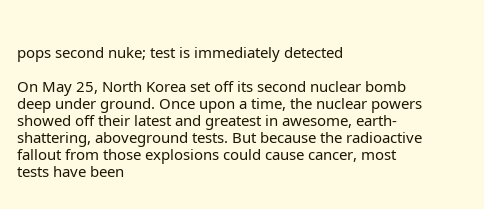pops second nuke; test is immediately detected

On May 25, North Korea set off its second nuclear bomb deep under ground. Once upon a time, the nuclear powers showed off their latest and greatest in awesome, earth-shattering, aboveground tests. But because the radioactive fallout from those explosions could cause cancer, most tests have been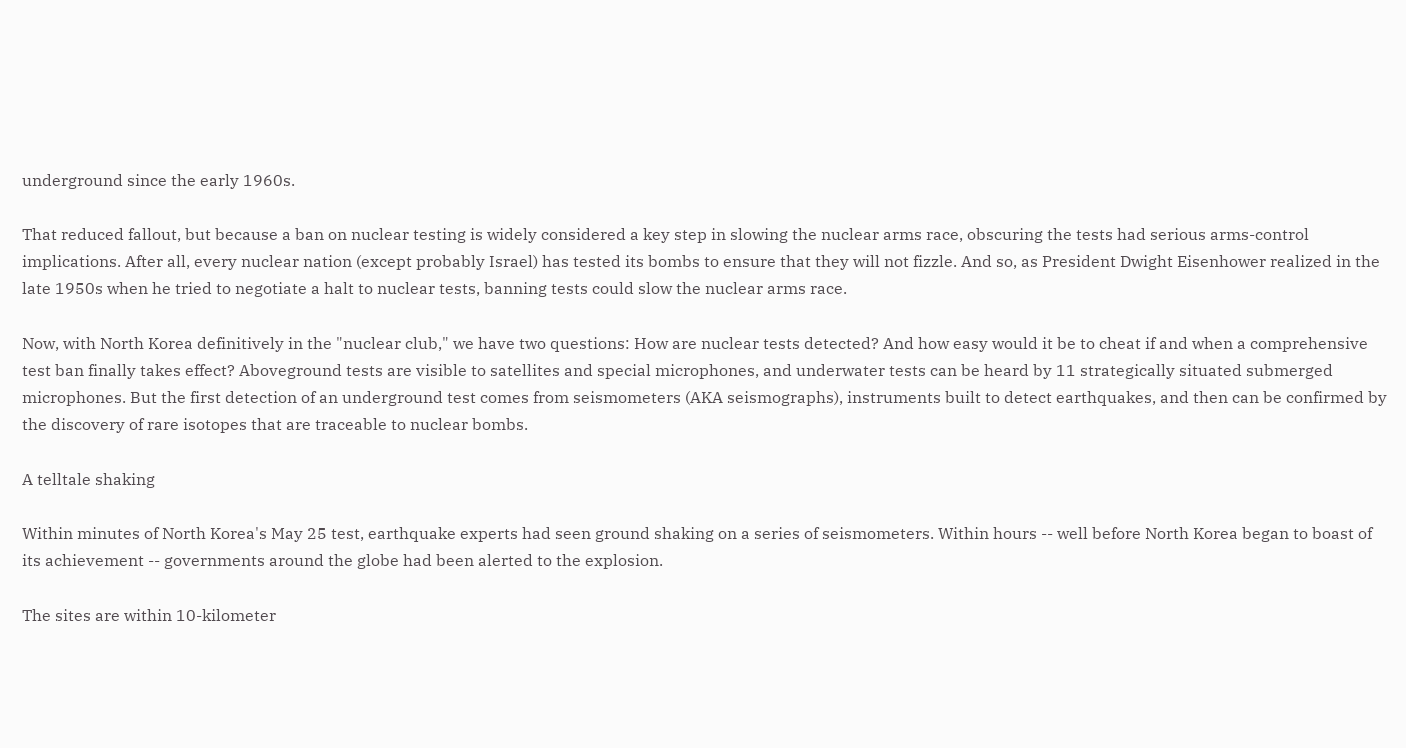underground since the early 1960s.

That reduced fallout, but because a ban on nuclear testing is widely considered a key step in slowing the nuclear arms race, obscuring the tests had serious arms-control implications. After all, every nuclear nation (except probably Israel) has tested its bombs to ensure that they will not fizzle. And so, as President Dwight Eisenhower realized in the late 1950s when he tried to negotiate a halt to nuclear tests, banning tests could slow the nuclear arms race.

Now, with North Korea definitively in the "nuclear club," we have two questions: How are nuclear tests detected? And how easy would it be to cheat if and when a comprehensive test ban finally takes effect? Aboveground tests are visible to satellites and special microphones, and underwater tests can be heard by 11 strategically situated submerged microphones. But the first detection of an underground test comes from seismometers (AKA seismographs), instruments built to detect earthquakes, and then can be confirmed by the discovery of rare isotopes that are traceable to nuclear bombs.

A telltale shaking

Within minutes of North Korea's May 25 test, earthquake experts had seen ground shaking on a series of seismometers. Within hours -- well before North Korea began to boast of its achievement -- governments around the globe had been alerted to the explosion.

The sites are within 10-kilometer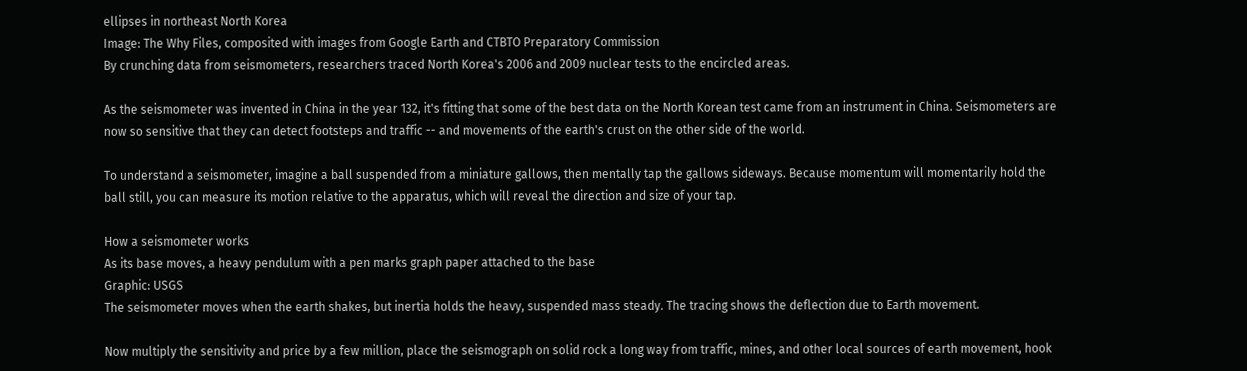ellipses in northeast North Korea
Image: The Why Files, composited with images from Google Earth and CTBTO Preparatory Commission
By crunching data from seismometers, researchers traced North Korea's 2006 and 2009 nuclear tests to the encircled areas.

As the seismometer was invented in China in the year 132, it's fitting that some of the best data on the North Korean test came from an instrument in China. Seismometers are now so sensitive that they can detect footsteps and traffic -- and movements of the earth's crust on the other side of the world.

To understand a seismometer, imagine a ball suspended from a miniature gallows, then mentally tap the gallows sideways. Because momentum will momentarily hold the ball still, you can measure its motion relative to the apparatus, which will reveal the direction and size of your tap.

How a seismometer works
As its base moves, a heavy pendulum with a pen marks graph paper attached to the base
Graphic: USGS
The seismometer moves when the earth shakes, but inertia holds the heavy, suspended mass steady. The tracing shows the deflection due to Earth movement.

Now multiply the sensitivity and price by a few million, place the seismograph on solid rock a long way from traffic, mines, and other local sources of earth movement, hook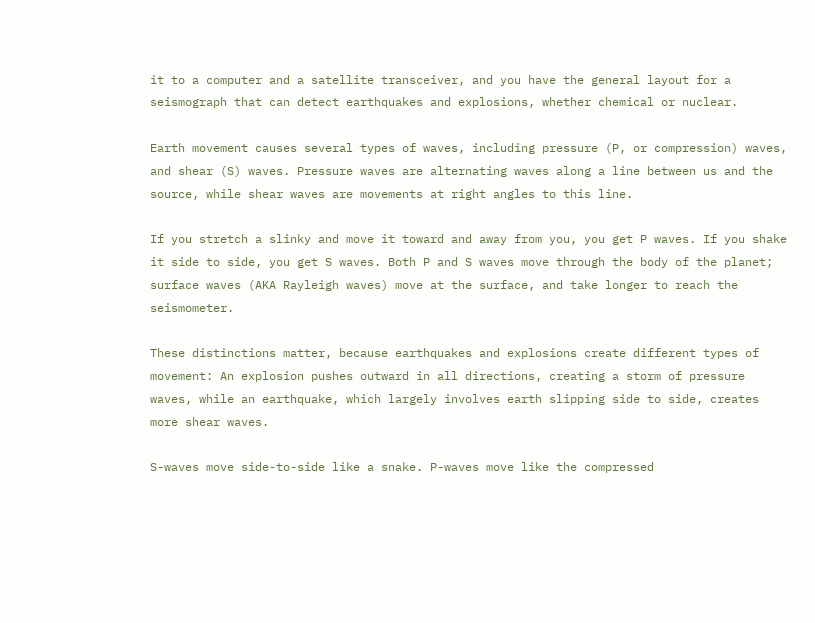it to a computer and a satellite transceiver, and you have the general layout for a seismograph that can detect earthquakes and explosions, whether chemical or nuclear.

Earth movement causes several types of waves, including pressure (P, or compression) waves, and shear (S) waves. Pressure waves are alternating waves along a line between us and the source, while shear waves are movements at right angles to this line.

If you stretch a slinky and move it toward and away from you, you get P waves. If you shake it side to side, you get S waves. Both P and S waves move through the body of the planet; surface waves (AKA Rayleigh waves) move at the surface, and take longer to reach the seismometer.

These distinctions matter, because earthquakes and explosions create different types of movement: An explosion pushes outward in all directions, creating a storm of pressure waves, while an earthquake, which largely involves earth slipping side to side, creates more shear waves.

S-waves move side-to-side like a snake. P-waves move like the compressed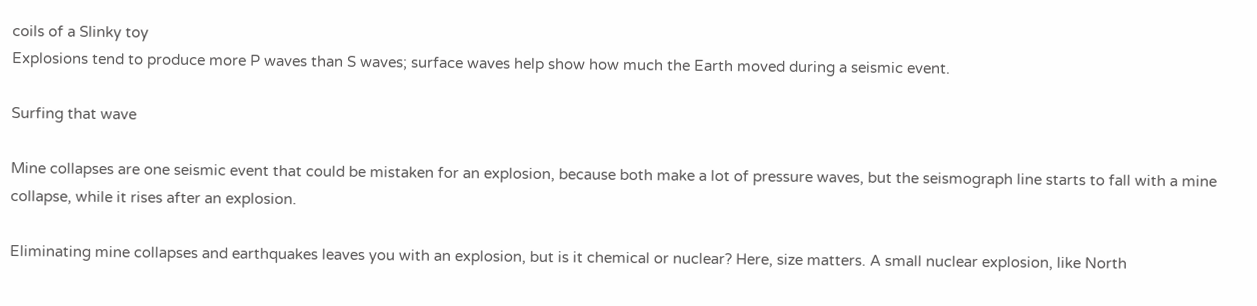coils of a Slinky toy
Explosions tend to produce more P waves than S waves; surface waves help show how much the Earth moved during a seismic event.

Surfing that wave

Mine collapses are one seismic event that could be mistaken for an explosion, because both make a lot of pressure waves, but the seismograph line starts to fall with a mine collapse, while it rises after an explosion.

Eliminating mine collapses and earthquakes leaves you with an explosion, but is it chemical or nuclear? Here, size matters. A small nuclear explosion, like North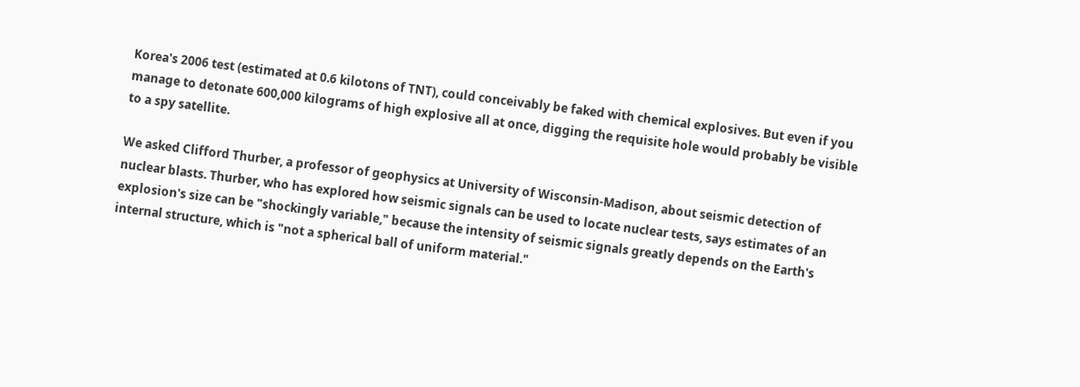Korea's 2006 test (estimated at 0.6 kilotons of TNT), could conceivably be faked with chemical explosives. But even if you manage to detonate 600,000 kilograms of high explosive all at once, digging the requisite hole would probably be visible to a spy satellite.

We asked Clifford Thurber, a professor of geophysics at University of Wisconsin-Madison, about seismic detection of nuclear blasts. Thurber, who has explored how seismic signals can be used to locate nuclear tests, says estimates of an explosion's size can be "shockingly variable," because the intensity of seismic signals greatly depends on the Earth's internal structure, which is "not a spherical ball of uniform material."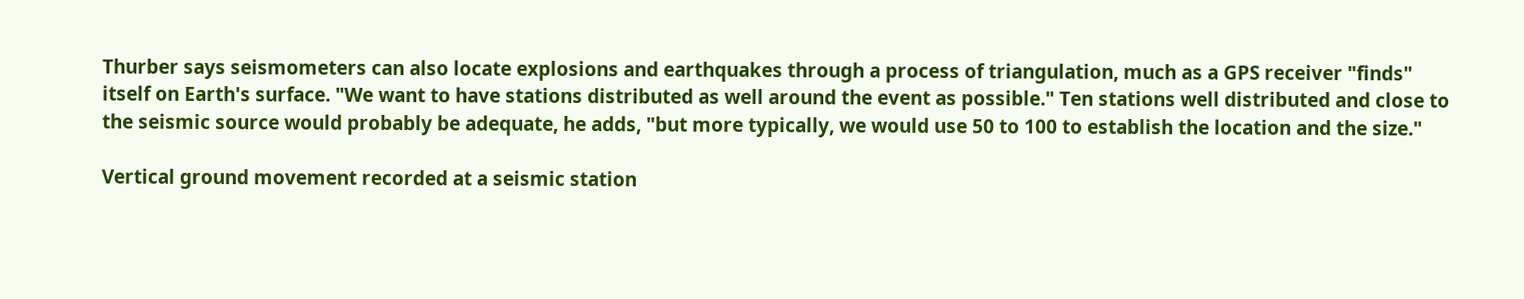Thurber says seismometers can also locate explosions and earthquakes through a process of triangulation, much as a GPS receiver "finds" itself on Earth's surface. "We want to have stations distributed as well around the event as possible." Ten stations well distributed and close to the seismic source would probably be adequate, he adds, "but more typically, we would use 50 to 100 to establish the location and the size."

Vertical ground movement recorded at a seismic station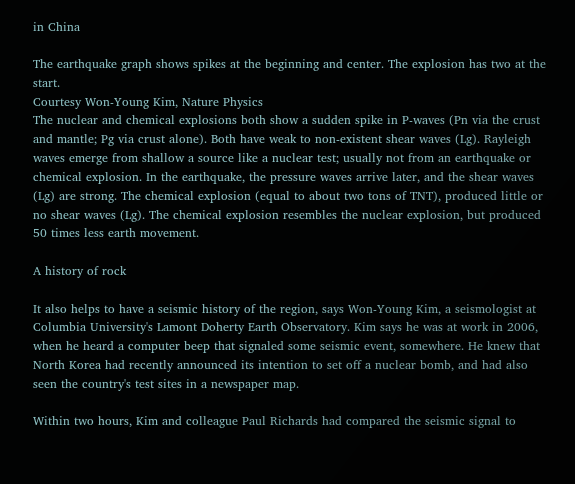in China

The earthquake graph shows spikes at the beginning and center. The explosion has two at the start.
Courtesy Won-Young Kim, Nature Physics
The nuclear and chemical explosions both show a sudden spike in P-waves (Pn via the crust and mantle; Pg via crust alone). Both have weak to non-existent shear waves (Lg). Rayleigh waves emerge from shallow a source like a nuclear test; usually not from an earthquake or chemical explosion. In the earthquake, the pressure waves arrive later, and the shear waves (Lg) are strong. The chemical explosion (equal to about two tons of TNT), produced little or no shear waves (Lg). The chemical explosion resembles the nuclear explosion, but produced 50 times less earth movement.

A history of rock

It also helps to have a seismic history of the region, says Won-Young Kim, a seismologist at Columbia University's Lamont Doherty Earth Observatory. Kim says he was at work in 2006, when he heard a computer beep that signaled some seismic event, somewhere. He knew that North Korea had recently announced its intention to set off a nuclear bomb, and had also seen the country's test sites in a newspaper map.

Within two hours, Kim and colleague Paul Richards had compared the seismic signal to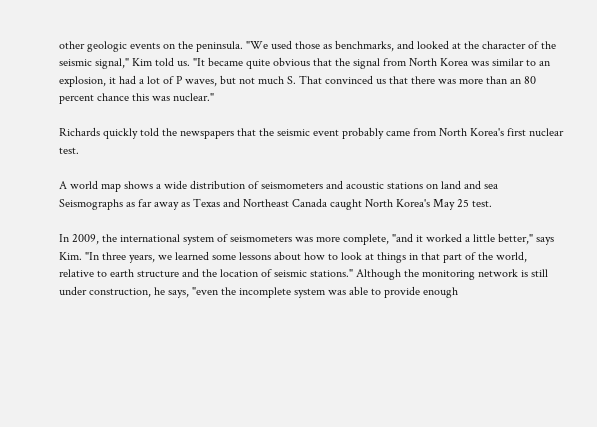other geologic events on the peninsula. "We used those as benchmarks, and looked at the character of the seismic signal," Kim told us. "It became quite obvious that the signal from North Korea was similar to an explosion, it had a lot of P waves, but not much S. That convinced us that there was more than an 80 percent chance this was nuclear."

Richards quickly told the newspapers that the seismic event probably came from North Korea's first nuclear test.

A world map shows a wide distribution of seismometers and acoustic stations on land and sea
Seismographs as far away as Texas and Northeast Canada caught North Korea's May 25 test.

In 2009, the international system of seismometers was more complete, "and it worked a little better," says Kim. "In three years, we learned some lessons about how to look at things in that part of the world, relative to earth structure and the location of seismic stations." Although the monitoring network is still under construction, he says, "even the incomplete system was able to provide enough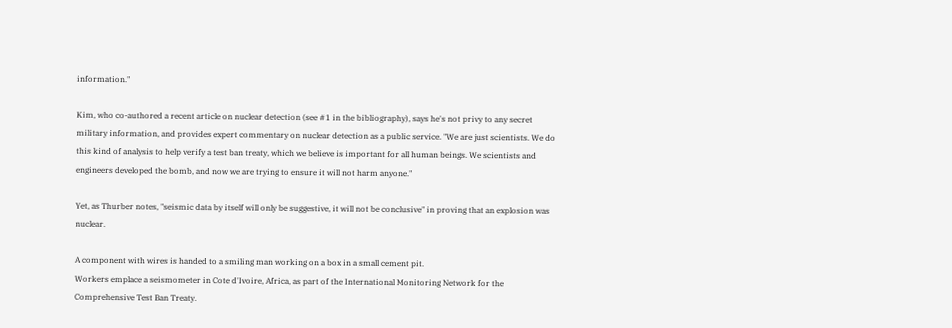information."

Kim, who co-authored a recent article on nuclear detection (see #1 in the bibliography), says he's not privy to any secret military information, and provides expert commentary on nuclear detection as a public service. "We are just scientists. We do this kind of analysis to help verify a test ban treaty, which we believe is important for all human beings. We scientists and engineers developed the bomb, and now we are trying to ensure it will not harm anyone."

Yet, as Thurber notes, "seismic data by itself will only be suggestive, it will not be conclusive" in proving that an explosion was nuclear.

A component with wires is handed to a smiling man working on a box in a small cement pit.
Workers emplace a seismometer in Cote d'Ivoire, Africa, as part of the International Monitoring Network for the Comprehensive Test Ban Treaty.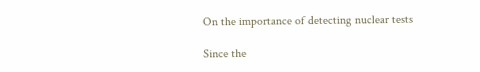On the importance of detecting nuclear tests

Since the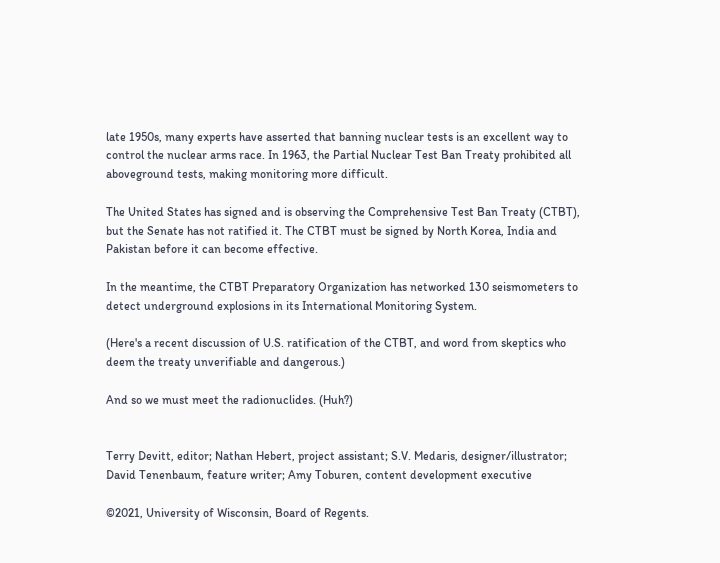late 1950s, many experts have asserted that banning nuclear tests is an excellent way to control the nuclear arms race. In 1963, the Partial Nuclear Test Ban Treaty prohibited all aboveground tests, making monitoring more difficult.

The United States has signed and is observing the Comprehensive Test Ban Treaty (CTBT), but the Senate has not ratified it. The CTBT must be signed by North Korea, India and Pakistan before it can become effective.

In the meantime, the CTBT Preparatory Organization has networked 130 seismometers to detect underground explosions in its International Monitoring System.

(Here's a recent discussion of U.S. ratification of the CTBT, and word from skeptics who deem the treaty unverifiable and dangerous.)

And so we must meet the radionuclides. (Huh?)


Terry Devitt, editor; Nathan Hebert, project assistant; S.V. Medaris, designer/illustrator; David Tenenbaum, feature writer; Amy Toburen, content development executive

©2021, University of Wisconsin, Board of Regents.